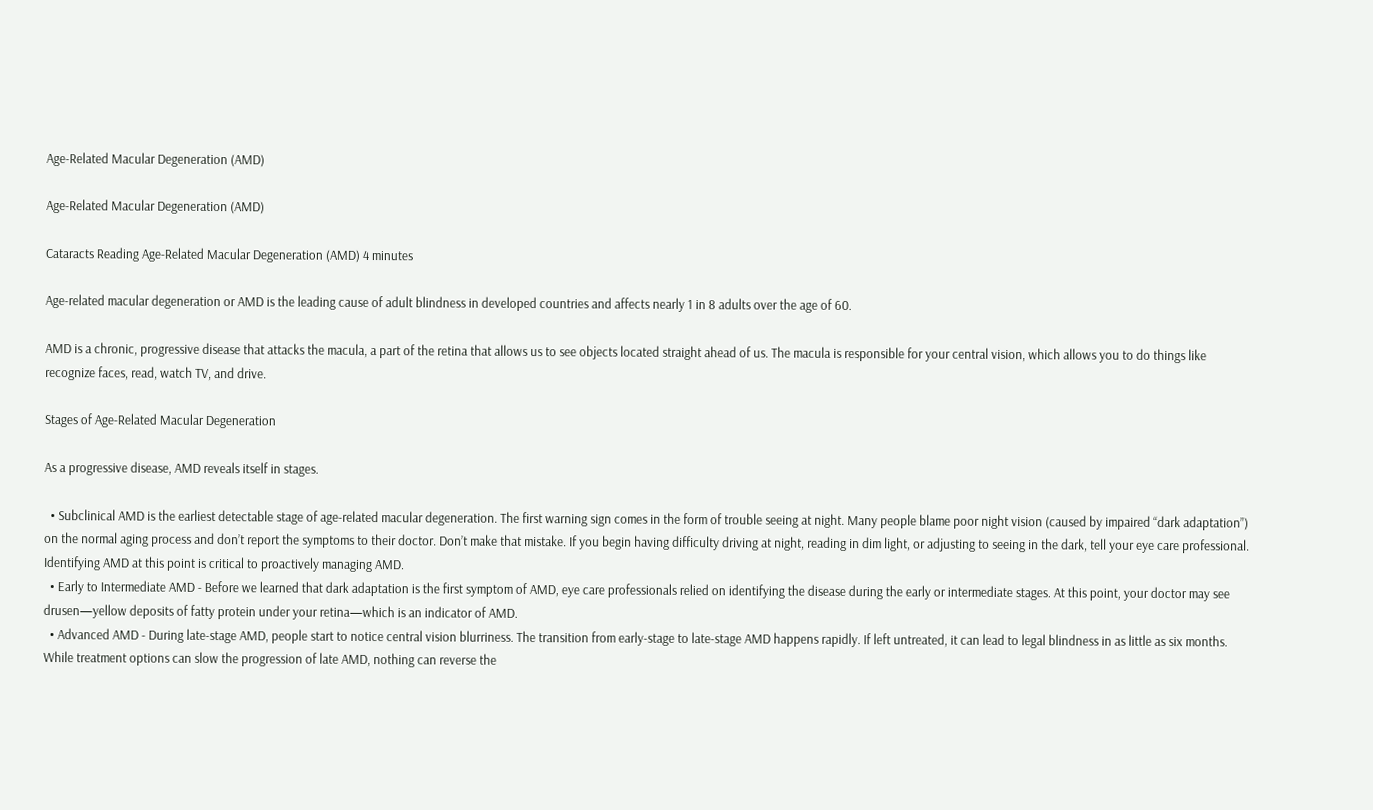Age-Related Macular Degeneration (AMD)

Age-Related Macular Degeneration (AMD)

Cataracts Reading Age-Related Macular Degeneration (AMD) 4 minutes

Age-related macular degeneration or AMD is the leading cause of adult blindness in developed countries and affects nearly 1 in 8 adults over the age of 60.

AMD is a chronic, progressive disease that attacks the macula, a part of the retina that allows us to see objects located straight ahead of us. The macula is responsible for your central vision, which allows you to do things like recognize faces, read, watch TV, and drive.

Stages of Age-Related Macular Degeneration

As a progressive disease, AMD reveals itself in stages.

  • Subclinical AMD is the earliest detectable stage of age-related macular degeneration. The first warning sign comes in the form of trouble seeing at night. Many people blame poor night vision (caused by impaired “dark adaptation”) on the normal aging process and don’t report the symptoms to their doctor. Don’t make that mistake. If you begin having difficulty driving at night, reading in dim light, or adjusting to seeing in the dark, tell your eye care professional. Identifying AMD at this point is critical to proactively managing AMD.
  • Early to Intermediate AMD - Before we learned that dark adaptation is the first symptom of AMD, eye care professionals relied on identifying the disease during the early or intermediate stages. At this point, your doctor may see drusen—yellow deposits of fatty protein under your retina—which is an indicator of AMD.
  • Advanced AMD - During late-stage AMD, people start to notice central vision blurriness. The transition from early-stage to late-stage AMD happens rapidly. If left untreated, it can lead to legal blindness in as little as six months. While treatment options can slow the progression of late AMD, nothing can reverse the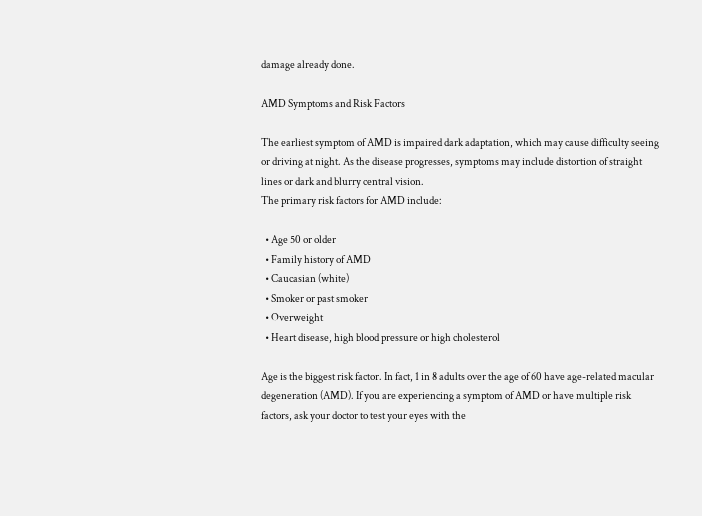damage already done.

AMD Symptoms and Risk Factors

The earliest symptom of AMD is impaired dark adaptation, which may cause difficulty seeing or driving at night. As the disease progresses, symptoms may include distortion of straight lines or dark and blurry central vision.
The primary risk factors for AMD include:

  • Age 50 or older
  • Family history of AMD
  • Caucasian (white)
  • Smoker or past smoker
  • Overweight
  • Heart disease, high blood pressure or high cholesterol

Age is the biggest risk factor. In fact, 1 in 8 adults over the age of 60 have age-related macular degeneration (AMD). If you are experiencing a symptom of AMD or have multiple risk factors, ask your doctor to test your eyes with the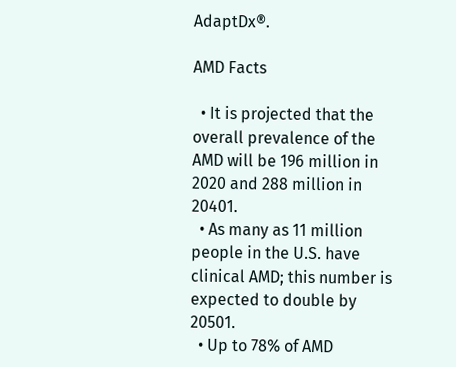AdaptDx®.

AMD Facts

  • It is projected that the overall prevalence of the AMD will be 196 million in 2020 and 288 million in 20401.
  • As many as 11 million people in the U.S. have clinical AMD; this number is expected to double by 20501.
  • Up to 78% of AMD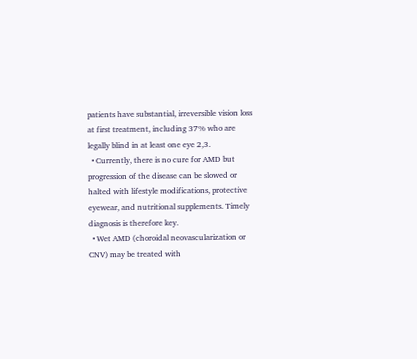patients have substantial, irreversible vision loss at first treatment, including 37% who are legally blind in at least one eye 2,3.
  • Currently, there is no cure for AMD but progression of the disease can be slowed or halted with lifestyle modifications, protective eyewear, and nutritional supplements. Timely diagnosis is therefore key.
  • Wet AMD (choroidal neovascularization or CNV) may be treated with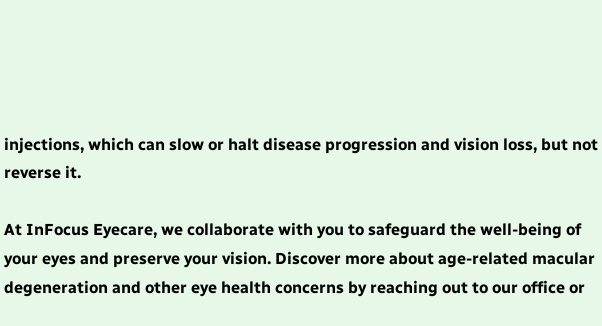injections, which can slow or halt disease progression and vision loss, but not reverse it.

At InFocus Eyecare, we collaborate with you to safeguard the well-being of your eyes and preserve your vision. Discover more about age-related macular degeneration and other eye health concerns by reaching out to our office or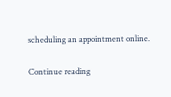scheduling an appointment online.

Continue reading